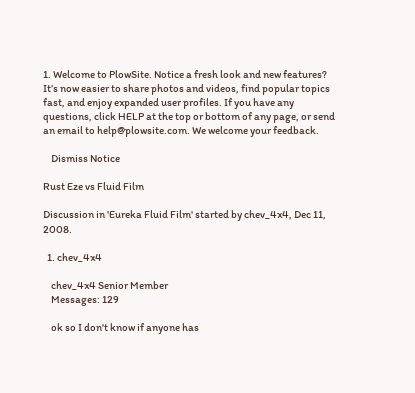1. Welcome to PlowSite. Notice a fresh look and new features? It’s now easier to share photos and videos, find popular topics fast, and enjoy expanded user profiles. If you have any questions, click HELP at the top or bottom of any page, or send an email to help@plowsite.com. We welcome your feedback.

    Dismiss Notice

Rust Eze vs Fluid Film

Discussion in 'Eureka Fluid Film' started by chev_4x4, Dec 11, 2008.

  1. chev_4x4

    chev_4x4 Senior Member
    Messages: 129

    ok so I don't know if anyone has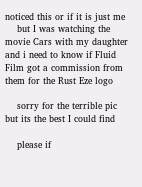noticed this or if it is just me
    but I was watching the movie Cars with my daughter and i need to know if Fluid Film got a commission from them for the Rust Eze logo

    sorry for the terrible pic but its the best I could find

    please if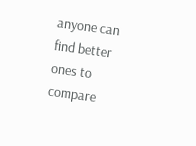anyone can find better ones to compare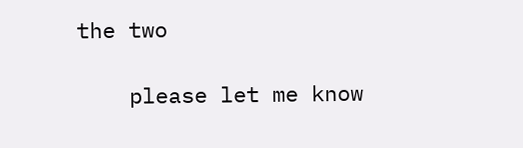the two

    please let me know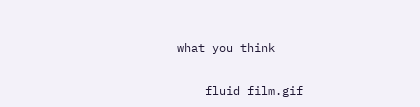what you think


    fluid film.gif